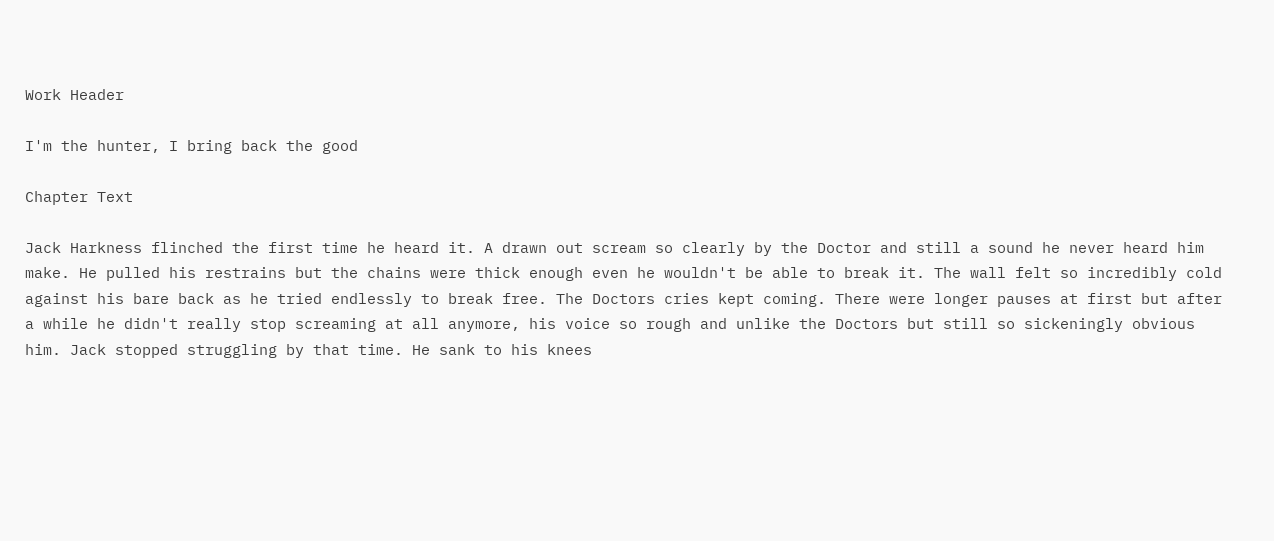Work Header

I'm the hunter, I bring back the good

Chapter Text

Jack Harkness flinched the first time he heard it. A drawn out scream so clearly by the Doctor and still a sound he never heard him make. He pulled his restrains but the chains were thick enough even he wouldn't be able to break it. The wall felt so incredibly cold against his bare back as he tried endlessly to break free. The Doctors cries kept coming. There were longer pauses at first but after a while he didn't really stop screaming at all anymore, his voice so rough and unlike the Doctors but still so sickeningly obvious him. Jack stopped struggling by that time. He sank to his knees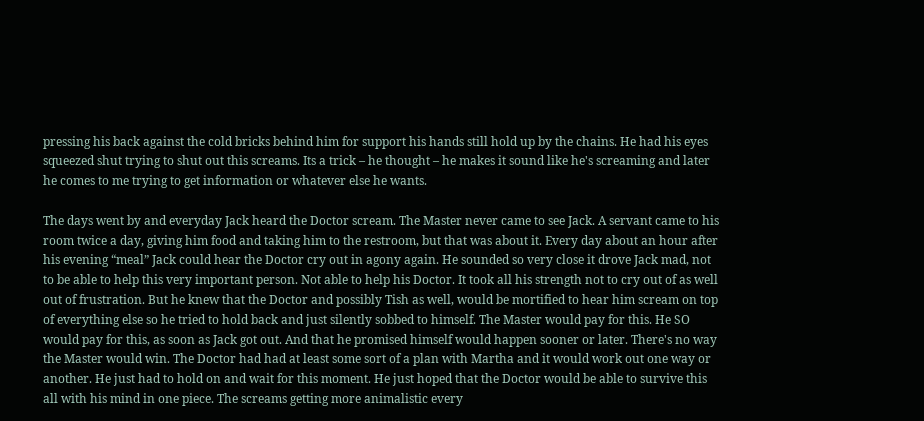pressing his back against the cold bricks behind him for support his hands still hold up by the chains. He had his eyes squeezed shut trying to shut out this screams. Its a trick – he thought – he makes it sound like he's screaming and later he comes to me trying to get information or whatever else he wants.

The days went by and everyday Jack heard the Doctor scream. The Master never came to see Jack. A servant came to his room twice a day, giving him food and taking him to the restroom, but that was about it. Every day about an hour after his evening “meal” Jack could hear the Doctor cry out in agony again. He sounded so very close it drove Jack mad, not to be able to help this very important person. Not able to help his Doctor. It took all his strength not to cry out of as well out of frustration. But he knew that the Doctor and possibly Tish as well, would be mortified to hear him scream on top of everything else so he tried to hold back and just silently sobbed to himself. The Master would pay for this. He SO would pay for this, as soon as Jack got out. And that he promised himself would happen sooner or later. There's no way the Master would win. The Doctor had had at least some sort of a plan with Martha and it would work out one way or another. He just had to hold on and wait for this moment. He just hoped that the Doctor would be able to survive this all with his mind in one piece. The screams getting more animalistic every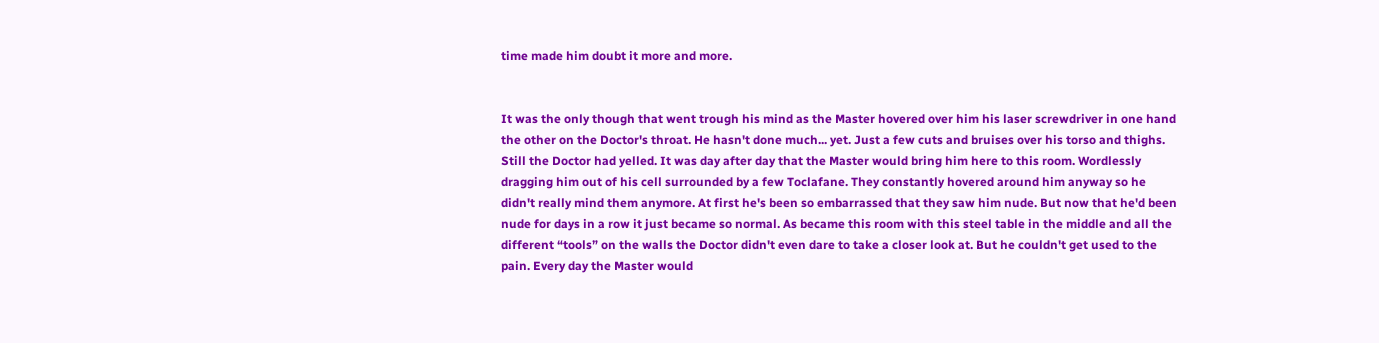time made him doubt it more and more.


It was the only though that went trough his mind as the Master hovered over him his laser screwdriver in one hand the other on the Doctor's throat. He hasn't done much... yet. Just a few cuts and bruises over his torso and thighs. Still the Doctor had yelled. It was day after day that the Master would bring him here to this room. Wordlessly dragging him out of his cell surrounded by a few Toclafane. They constantly hovered around him anyway so he didn't really mind them anymore. At first he's been so embarrassed that they saw him nude. But now that he'd been nude for days in a row it just became so normal. As became this room with this steel table in the middle and all the different “tools” on the walls the Doctor didn't even dare to take a closer look at. But he couldn't get used to the pain. Every day the Master would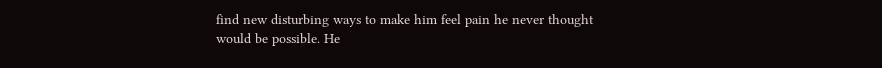find new disturbing ways to make him feel pain he never thought would be possible. He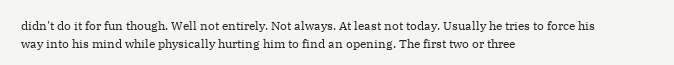didn't do it for fun though. Well not entirely. Not always. At least not today. Usually he tries to force his way into his mind while physically hurting him to find an opening. The first two or three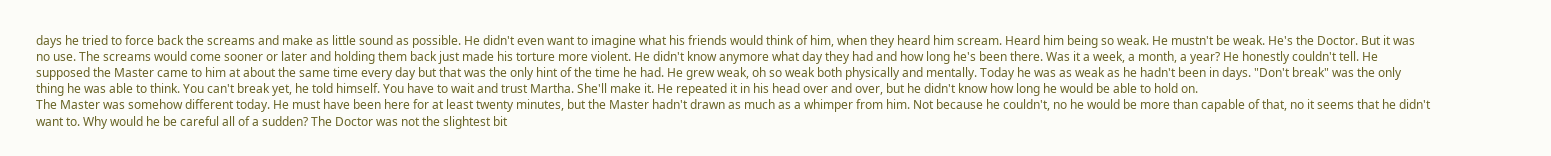days he tried to force back the screams and make as little sound as possible. He didn't even want to imagine what his friends would think of him, when they heard him scream. Heard him being so weak. He mustn't be weak. He's the Doctor. But it was no use. The screams would come sooner or later and holding them back just made his torture more violent. He didn't know anymore what day they had and how long he's been there. Was it a week, a month, a year? He honestly couldn't tell. He supposed the Master came to him at about the same time every day but that was the only hint of the time he had. He grew weak, oh so weak both physically and mentally. Today he was as weak as he hadn't been in days. "Don't break" was the only thing he was able to think. You can't break yet, he told himself. You have to wait and trust Martha. She'll make it. He repeated it in his head over and over, but he didn't know how long he would be able to hold on.
The Master was somehow different today. He must have been here for at least twenty minutes, but the Master hadn't drawn as much as a whimper from him. Not because he couldn't, no he would be more than capable of that, no it seems that he didn't want to. Why would he be careful all of a sudden? The Doctor was not the slightest bit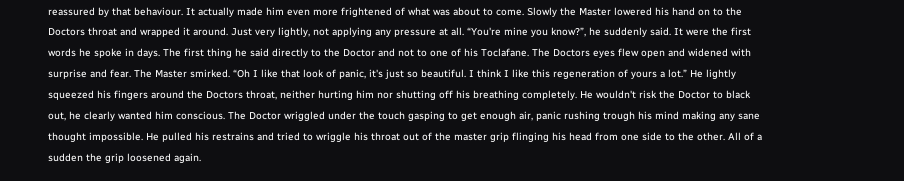reassured by that behaviour. It actually made him even more frightened of what was about to come. Slowly the Master lowered his hand on to the Doctors throat and wrapped it around. Just very lightly, not applying any pressure at all. “You're mine you know?”, he suddenly said. It were the first words he spoke in days. The first thing he said directly to the Doctor and not to one of his Toclafane. The Doctors eyes flew open and widened with surprise and fear. The Master smirked. “Oh I like that look of panic, it's just so beautiful. I think I like this regeneration of yours a lot.” He lightly squeezed his fingers around the Doctors throat, neither hurting him nor shutting off his breathing completely. He wouldn't risk the Doctor to black out, he clearly wanted him conscious. The Doctor wriggled under the touch gasping to get enough air, panic rushing trough his mind making any sane thought impossible. He pulled his restrains and tried to wriggle his throat out of the master grip flinging his head from one side to the other. All of a sudden the grip loosened again.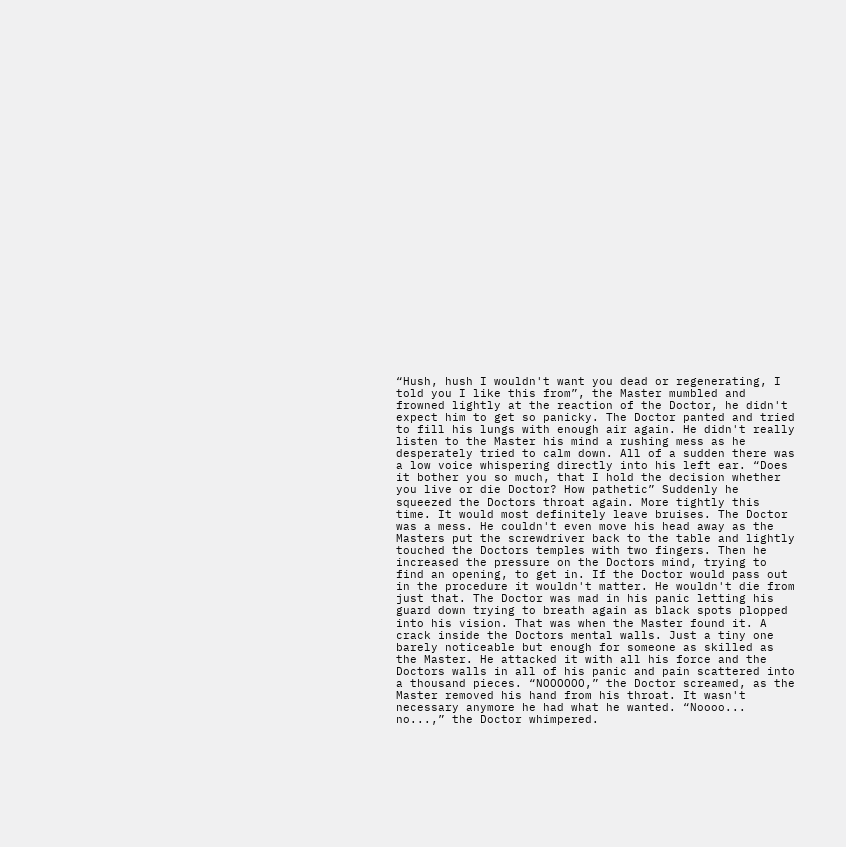“Hush, hush I wouldn't want you dead or regenerating, I told you I like this from”, the Master mumbled and frowned lightly at the reaction of the Doctor, he didn't expect him to get so panicky. The Doctor panted and tried to fill his lungs with enough air again. He didn't really listen to the Master his mind a rushing mess as he desperately tried to calm down. All of a sudden there was a low voice whispering directly into his left ear. “Does it bother you so much, that I hold the decision whether you live or die Doctor? How pathetic” Suddenly he squeezed the Doctors throat again. More tightly this time. It would most definitely leave bruises. The Doctor was a mess. He couldn't even move his head away as the Masters put the screwdriver back to the table and lightly touched the Doctors temples with two fingers. Then he increased the pressure on the Doctors mind, trying to find an opening, to get in. If the Doctor would pass out in the procedure it wouldn't matter. He wouldn't die from just that. The Doctor was mad in his panic letting his guard down trying to breath again as black spots plopped into his vision. That was when the Master found it. A crack inside the Doctors mental walls. Just a tiny one barely noticeable but enough for someone as skilled as the Master. He attacked it with all his force and the Doctors walls in all of his panic and pain scattered into a thousand pieces. “NOOOOOO,” the Doctor screamed, as the Master removed his hand from his throat. It wasn't necessary anymore he had what he wanted. “Noooo... no...,” the Doctor whimpered.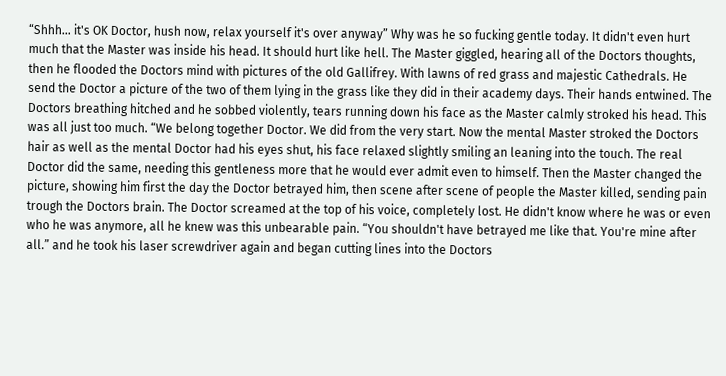“Shhh... it's OK Doctor, hush now, relax yourself it's over anyway” Why was he so fucking gentle today. It didn't even hurt much that the Master was inside his head. It should hurt like hell. The Master giggled, hearing all of the Doctors thoughts, then he flooded the Doctors mind with pictures of the old Gallifrey. With lawns of red grass and majestic Cathedrals. He send the Doctor a picture of the two of them lying in the grass like they did in their academy days. Their hands entwined. The Doctors breathing hitched and he sobbed violently, tears running down his face as the Master calmly stroked his head. This was all just too much. “We belong together Doctor. We did from the very start. Now the mental Master stroked the Doctors hair as well as the mental Doctor had his eyes shut, his face relaxed slightly smiling an leaning into the touch. The real Doctor did the same, needing this gentleness more that he would ever admit even to himself. Then the Master changed the picture, showing him first the day the Doctor betrayed him, then scene after scene of people the Master killed, sending pain trough the Doctors brain. The Doctor screamed at the top of his voice, completely lost. He didn't know where he was or even who he was anymore, all he knew was this unbearable pain. “You shouldn't have betrayed me like that. You're mine after all.” and he took his laser screwdriver again and began cutting lines into the Doctors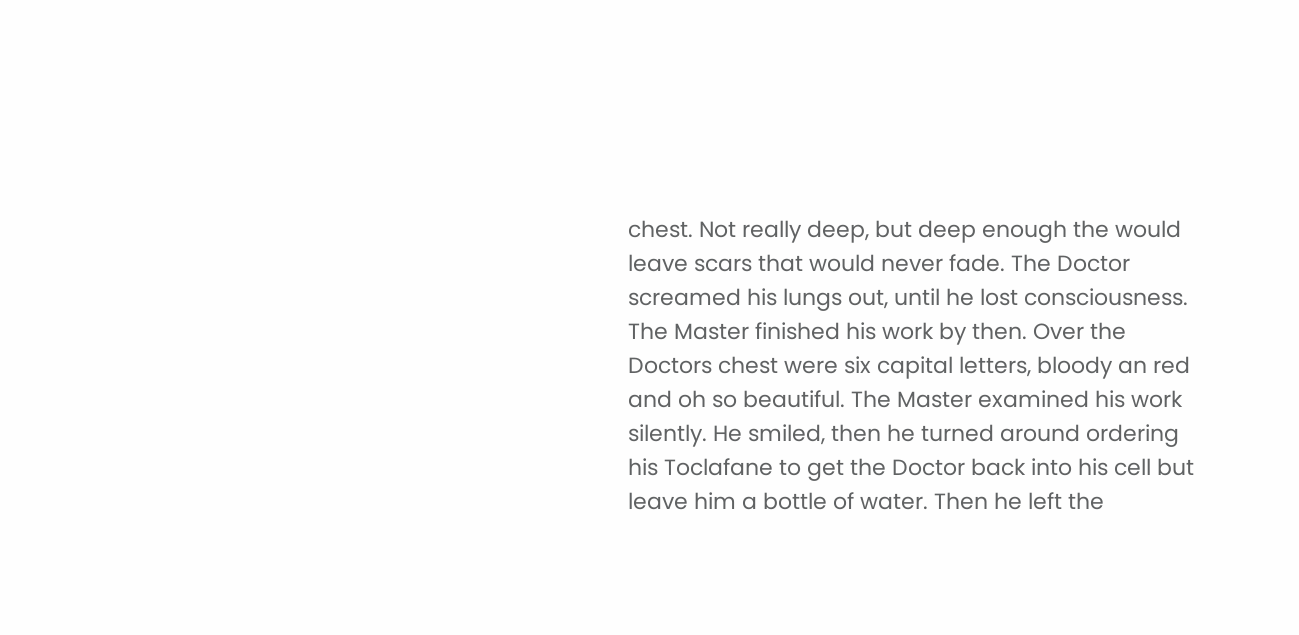chest. Not really deep, but deep enough the would leave scars that would never fade. The Doctor screamed his lungs out, until he lost consciousness. The Master finished his work by then. Over the Doctors chest were six capital letters, bloody an red and oh so beautiful. The Master examined his work silently. He smiled, then he turned around ordering his Toclafane to get the Doctor back into his cell but leave him a bottle of water. Then he left the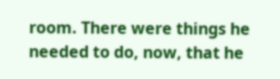room. There were things he needed to do, now, that he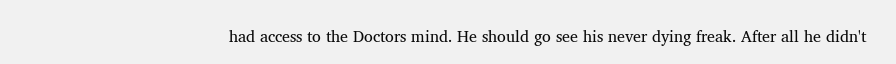had access to the Doctors mind. He should go see his never dying freak. After all he didn't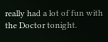really had a lot of fun with the Doctor tonight.